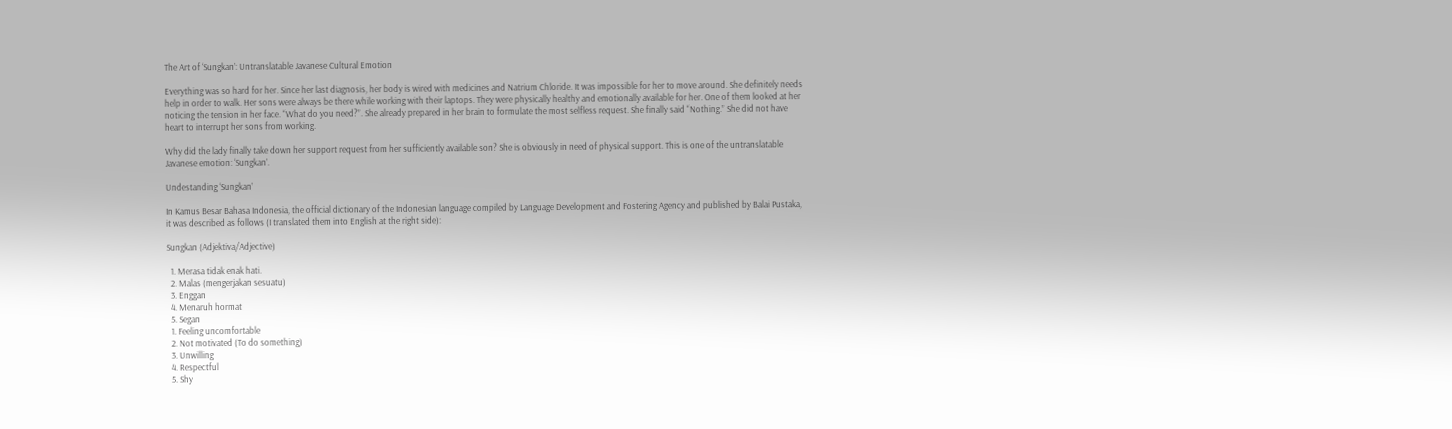The Art of ‘Sungkan’: Untranslatable Javanese Cultural Emotion

Everything was so hard for her. Since her last diagnosis, her body is wired with medicines and Natrium Chloride. It was impossible for her to move around. She definitely needs help in order to walk. Her sons were always be there while working with their laptops. They were physically healthy and emotionally available for her. One of them looked at her noticing the tension in her face. “What do you need?”. She already prepared in her brain to formulate the most selfless request. She finally said “Nothing.” She did not have heart to interrupt her sons from working.

Why did the lady finally take down her support request from her sufficiently available son? She is obviously in need of physical support. This is one of the untranslatable Javanese emotion: ‘Sungkan’.

Undestanding ‘Sungkan’

In Kamus Besar Bahasa Indonesia, the official dictionary of the Indonesian language compiled by Language Development and Fostering Agency and published by Balai Pustaka, it was described as follows (I translated them into English at the right side):

Sungkan (Adjektiva/Adjective)

  1. Merasa tidak enak hati.
  2. Malas (mengerjakan sesuatu)
  3. Enggan
  4. Menaruh hormat
  5. Segan
  1. Feeling uncomfortable
  2. Not motivated (To do something)
  3. Unwilling
  4. Respectful
  5. Shy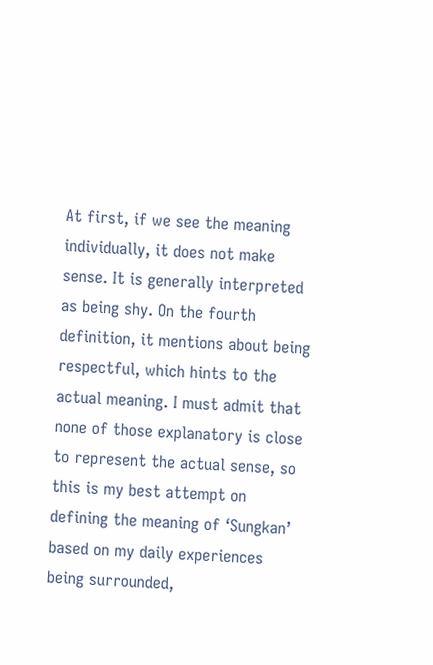At first, if we see the meaning individually, it does not make sense. It is generally interpreted as being shy. On the fourth definition, it mentions about being respectful, which hints to the actual meaning. I must admit that none of those explanatory is close to represent the actual sense, so this is my best attempt on defining the meaning of ‘Sungkan’ based on my daily experiences being surrounded,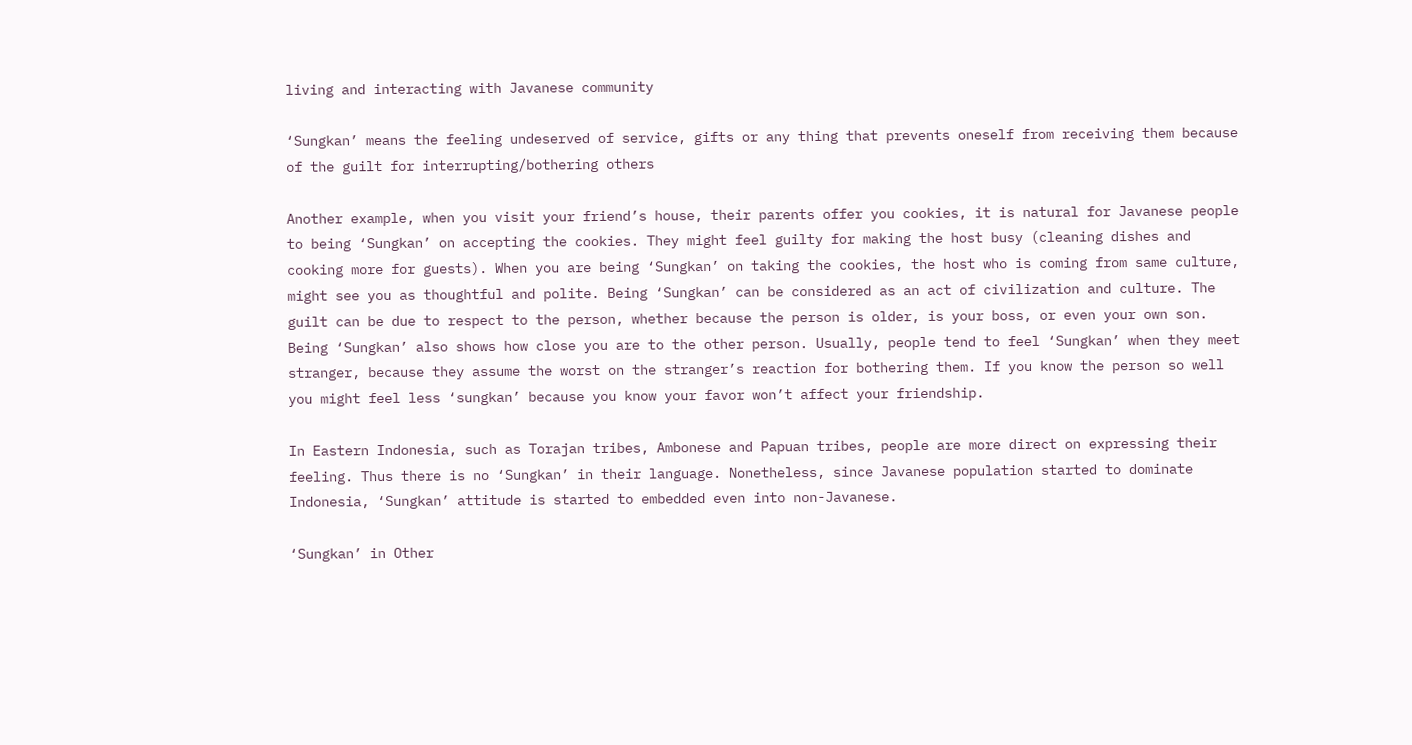living and interacting with Javanese community

‘Sungkan’ means the feeling undeserved of service, gifts or any thing that prevents oneself from receiving them because of the guilt for interrupting/bothering others

Another example, when you visit your friend’s house, their parents offer you cookies, it is natural for Javanese people to being ‘Sungkan’ on accepting the cookies. They might feel guilty for making the host busy (cleaning dishes and cooking more for guests). When you are being ‘Sungkan’ on taking the cookies, the host who is coming from same culture, might see you as thoughtful and polite. Being ‘Sungkan’ can be considered as an act of civilization and culture. The guilt can be due to respect to the person, whether because the person is older, is your boss, or even your own son. Being ‘Sungkan’ also shows how close you are to the other person. Usually, people tend to feel ‘Sungkan’ when they meet stranger, because they assume the worst on the stranger’s reaction for bothering them. If you know the person so well you might feel less ‘sungkan’ because you know your favor won’t affect your friendship.

In Eastern Indonesia, such as Torajan tribes, Ambonese and Papuan tribes, people are more direct on expressing their feeling. Thus there is no ‘Sungkan’ in their language. Nonetheless, since Javanese population started to dominate Indonesia, ‘Sungkan’ attitude is started to embedded even into non-Javanese.

‘Sungkan’ in Other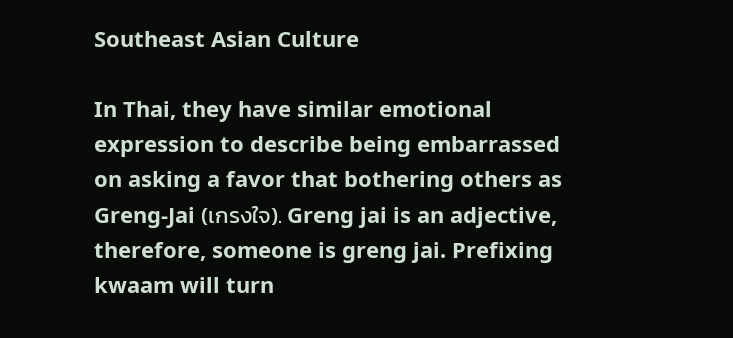Southeast Asian Culture

In Thai, they have similar emotional expression to describe being embarrassed on asking a favor that bothering others as Greng-Jai (เกรงใจ). Greng jai is an adjective, therefore, someone is greng jai. Prefixing kwaam will turn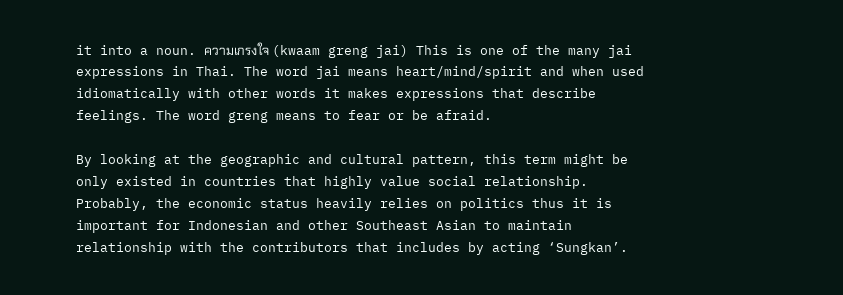it into a noun. ความเกรงใจ (kwaam greng jai) This is one of the many jai expressions in Thai. The word jai means heart/mind/spirit and when used idiomatically with other words it makes expressions that describe feelings. The word greng means to fear or be afraid.

By looking at the geographic and cultural pattern, this term might be only existed in countries that highly value social relationship. Probably, the economic status heavily relies on politics thus it is important for Indonesian and other Southeast Asian to maintain relationship with the contributors that includes by acting ‘Sungkan’.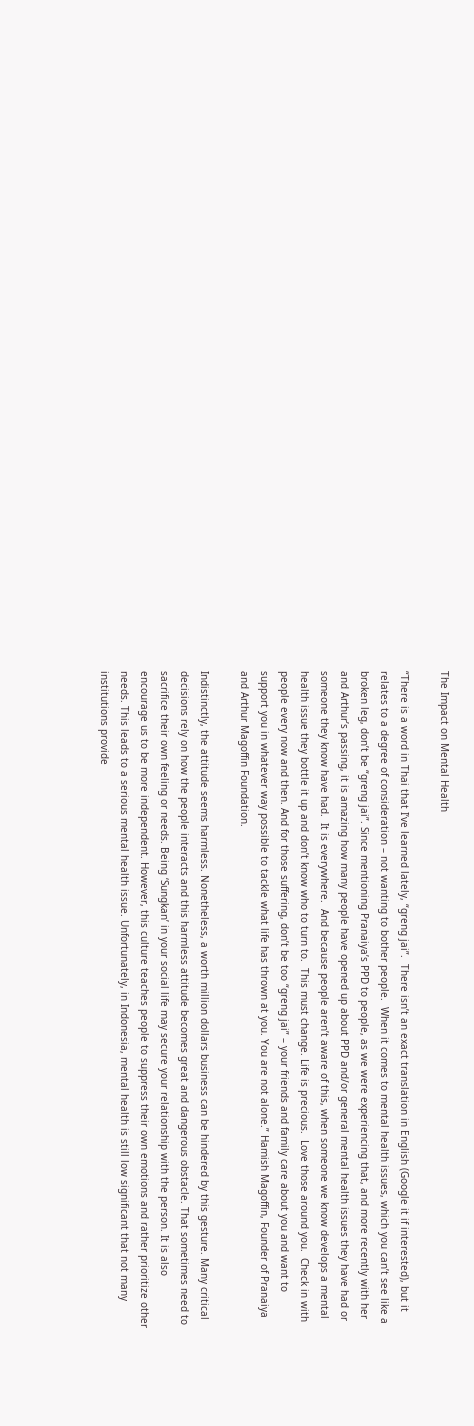The Impact on Mental Health

“There is a word in Thai that I’ve learned lately, “greng jai”.  There isn’t an exact translation in English (Google it if interested), but it relates to a degree of consideration – not wanting to bother people.  When it comes to mental health issues, which you can’t see like a broken leg, don’t be “greng jai”. Since mentioning Pranaiya’s PPD to people, as we were experiencing that, and more recently with her and Arthur’s passing, it is amazing how many people have opened up about PPD and/or general mental health issues they have had or someone they know have had.  It is everywhere.  And because people aren’t aware of this, when someone we know develops a mental health issue they bottle it up and don’t know who to turn to.  This must change. Life is precious.  Love those around you.  Check in with people every now and then. And for those suffering, don’t be too “greng jai” – your friends and family care about you and want to support you in whatever way possible to tackle what life has thrown at you. You are not alone.” Hamish Magoffin, Founder of Pranaiya and Arthur Magoffin Foundation.

Indistinctly, the attitude seems harmless. Nonetheless, a worth million dollars business can be hindered by this gesture. Many critical decisions rely on how the people interacts and this harmless attitude becomes great and dangerous obstacle. That sometimes need to sacrifice their own feeling or needs. Being ‘Sungkan’ in your social life may secure your relationship with the person. It is also encourage us to be more independent. However, this culture teaches people to suppress their own emotions and rather prioritize other needs. This leads to a serious mental health issue. Unfortunately, in Indonesia, mental health is still low significant that not many institutions provide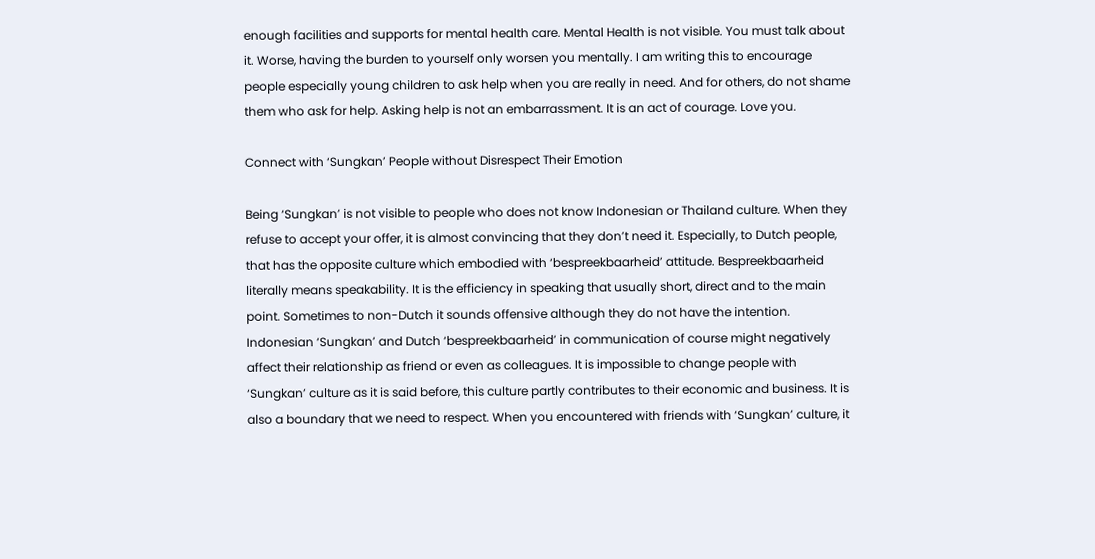enough facilities and supports for mental health care. Mental Health is not visible. You must talk about it. Worse, having the burden to yourself only worsen you mentally. I am writing this to encourage people especially young children to ask help when you are really in need. And for others, do not shame them who ask for help. Asking help is not an embarrassment. It is an act of courage. Love you.

Connect with ‘Sungkan’ People without Disrespect Their Emotion

Being ‘Sungkan’ is not visible to people who does not know Indonesian or Thailand culture. When they refuse to accept your offer, it is almost convincing that they don’t need it. Especially, to Dutch people, that has the opposite culture which embodied with ‘bespreekbaarheid’ attitude. Bespreekbaarheid literally means speakability. It is the efficiency in speaking that usually short, direct and to the main point. Sometimes to non-Dutch it sounds offensive although they do not have the intention. Indonesian ‘Sungkan’ and Dutch ‘bespreekbaarheid’ in communication of course might negatively affect their relationship as friend or even as colleagues. It is impossible to change people with ‘Sungkan’ culture as it is said before, this culture partly contributes to their economic and business. It is also a boundary that we need to respect. When you encountered with friends with ‘Sungkan’ culture, it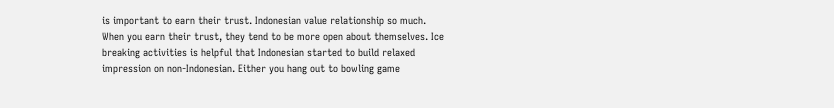is important to earn their trust. Indonesian value relationship so much. When you earn their trust, they tend to be more open about themselves. Ice breaking activities is helpful that Indonesian started to build relaxed impression on non-Indonesian. Either you hang out to bowling game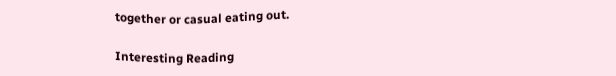together or casual eating out.

Interesting Reading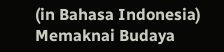(in Bahasa Indonesia) Memaknai Budaya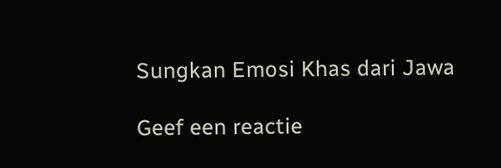Sungkan Emosi Khas dari Jawa

Geef een reactie